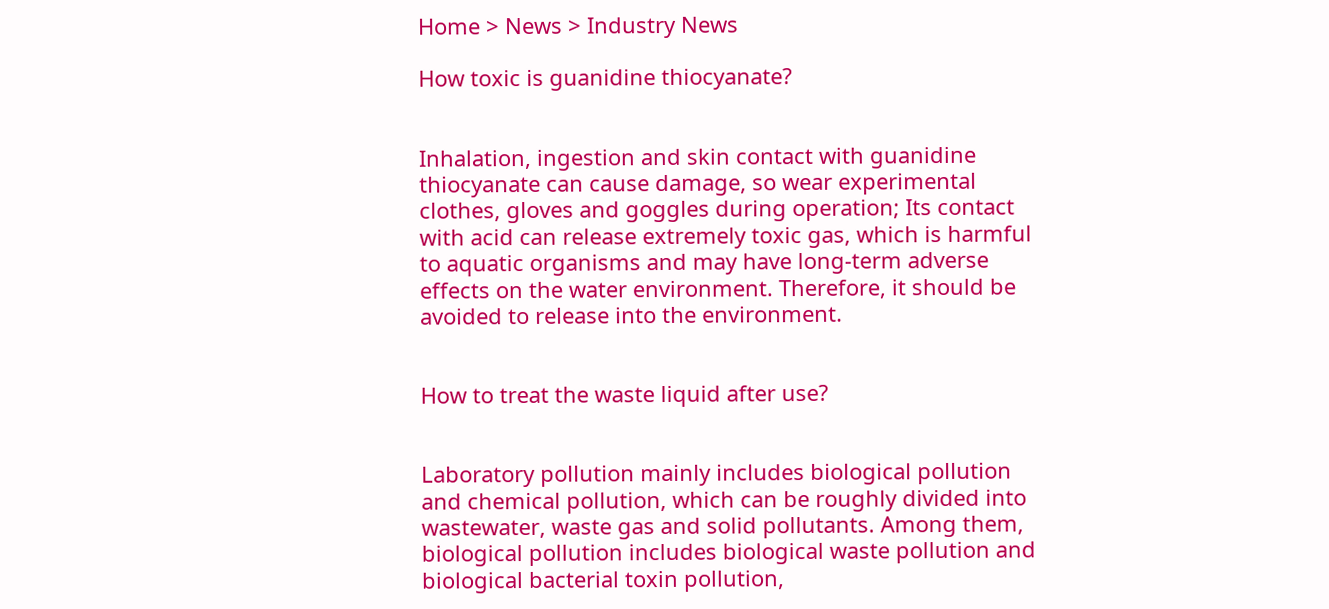Home > News > Industry News

How toxic is guanidine thiocyanate?


Inhalation, ingestion and skin contact with guanidine thiocyanate can cause damage, so wear experimental clothes, gloves and goggles during operation; Its contact with acid can release extremely toxic gas, which is harmful to aquatic organisms and may have long-term adverse effects on the water environment. Therefore, it should be avoided to release into the environment.


How to treat the waste liquid after use?


Laboratory pollution mainly includes biological pollution and chemical pollution, which can be roughly divided into wastewater, waste gas and solid pollutants. Among them, biological pollution includes biological waste pollution and biological bacterial toxin pollution,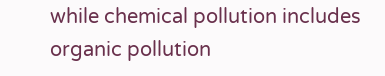while chemical pollution includes organic pollution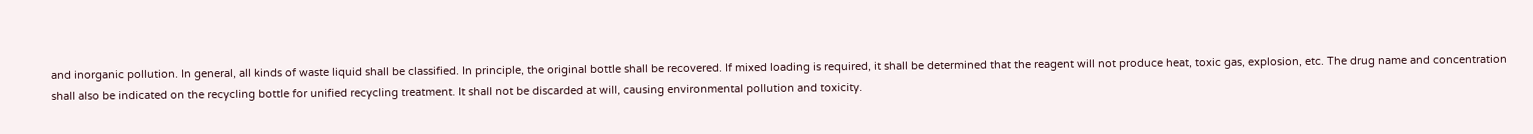and inorganic pollution. In general, all kinds of waste liquid shall be classified. In principle, the original bottle shall be recovered. If mixed loading is required, it shall be determined that the reagent will not produce heat, toxic gas, explosion, etc. The drug name and concentration shall also be indicated on the recycling bottle for unified recycling treatment. It shall not be discarded at will, causing environmental pollution and toxicity.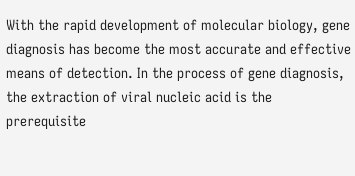With the rapid development of molecular biology, gene diagnosis has become the most accurate and effective means of detection. In the process of gene diagnosis, the extraction of viral nucleic acid is the prerequisite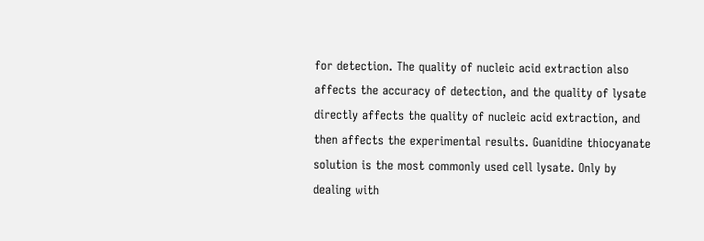for detection. The quality of nucleic acid extraction also affects the accuracy of detection, and the quality of lysate directly affects the quality of nucleic acid extraction, and then affects the experimental results. Guanidine thiocyanate solution is the most commonly used cell lysate. Only by dealing with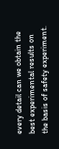every detail can we obtain the best experimental results on the basis of safety experiment.